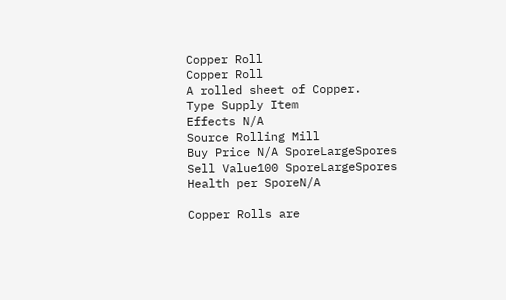Copper Roll
Copper Roll
A rolled sheet of Copper.
Type Supply Item
Effects N/A
Source Rolling Mill
Buy Price N/A SporeLargeSpores
Sell Value100 SporeLargeSpores
Health per SporeN/A

Copper Rolls are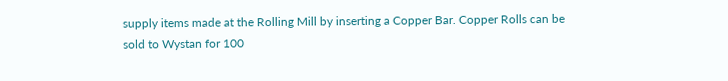supply items made at the Rolling Mill by inserting a Copper Bar. Copper Rolls can be sold to Wystan for 100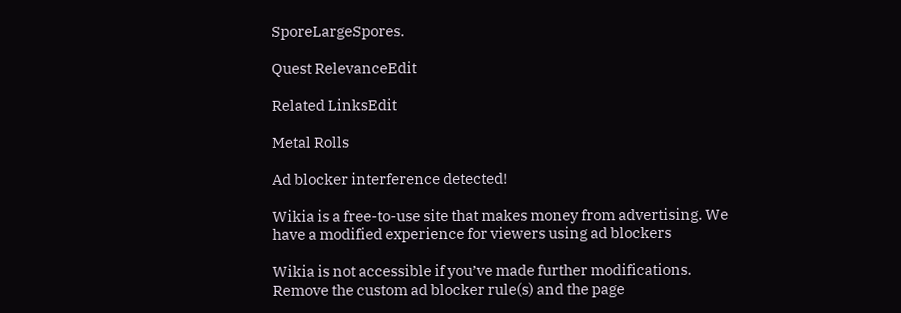SporeLargeSpores.

Quest RelevanceEdit

Related LinksEdit

Metal Rolls

Ad blocker interference detected!

Wikia is a free-to-use site that makes money from advertising. We have a modified experience for viewers using ad blockers

Wikia is not accessible if you’ve made further modifications. Remove the custom ad blocker rule(s) and the page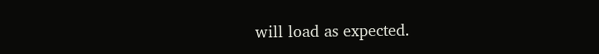will load as expected.